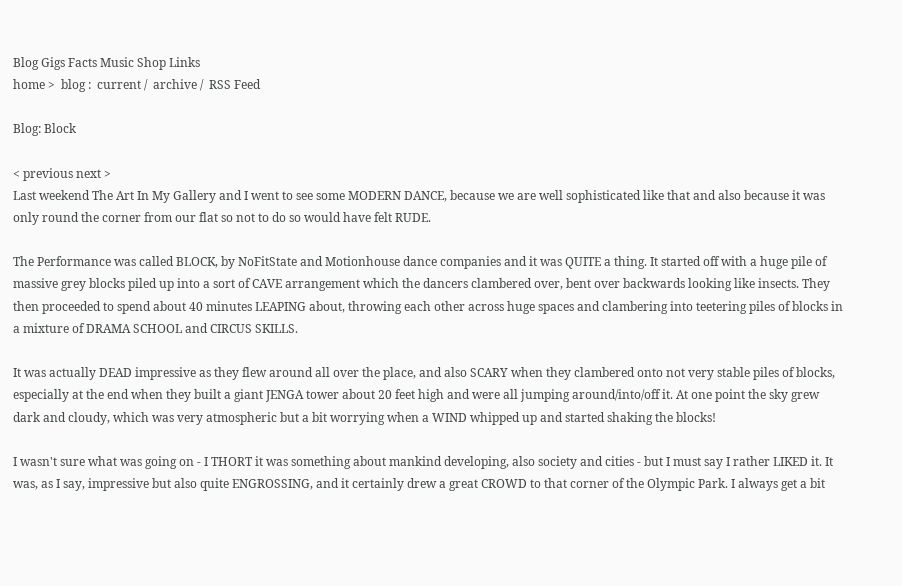Blog Gigs Facts Music Shop Links
home >  blog :  current /  archive /  RSS Feed

Blog: Block

< previous next >
Last weekend The Art In My Gallery and I went to see some MODERN DANCE, because we are well sophisticated like that and also because it was only round the corner from our flat so not to do so would have felt RUDE.

The Performance was called BLOCK, by NoFitState and Motionhouse dance companies and it was QUITE a thing. It started off with a huge pile of massive grey blocks piled up into a sort of CAVE arrangement which the dancers clambered over, bent over backwards looking like insects. They then proceeded to spend about 40 minutes LEAPING about, throwing each other across huge spaces and clambering into teetering piles of blocks in a mixture of DRAMA SCHOOL and CIRCUS SKILLS.

It was actually DEAD impressive as they flew around all over the place, and also SCARY when they clambered onto not very stable piles of blocks, especially at the end when they built a giant JENGA tower about 20 feet high and were all jumping around/into/off it. At one point the sky grew dark and cloudy, which was very atmospheric but a bit worrying when a WIND whipped up and started shaking the blocks!

I wasn't sure what was going on - I THORT it was something about mankind developing, also society and cities - but I must say I rather LIKED it. It was, as I say, impressive but also quite ENGROSSING, and it certainly drew a great CROWD to that corner of the Olympic Park. I always get a bit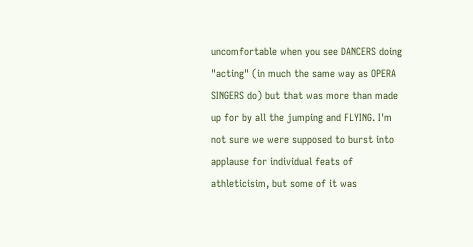uncomfortable when you see DANCERS doing "acting" (in much the same way as OPERA SINGERS do) but that was more than made up for by all the jumping and FLYING. I'm not sure we were supposed to burst into applause for individual feats of athleticisim, but some of it was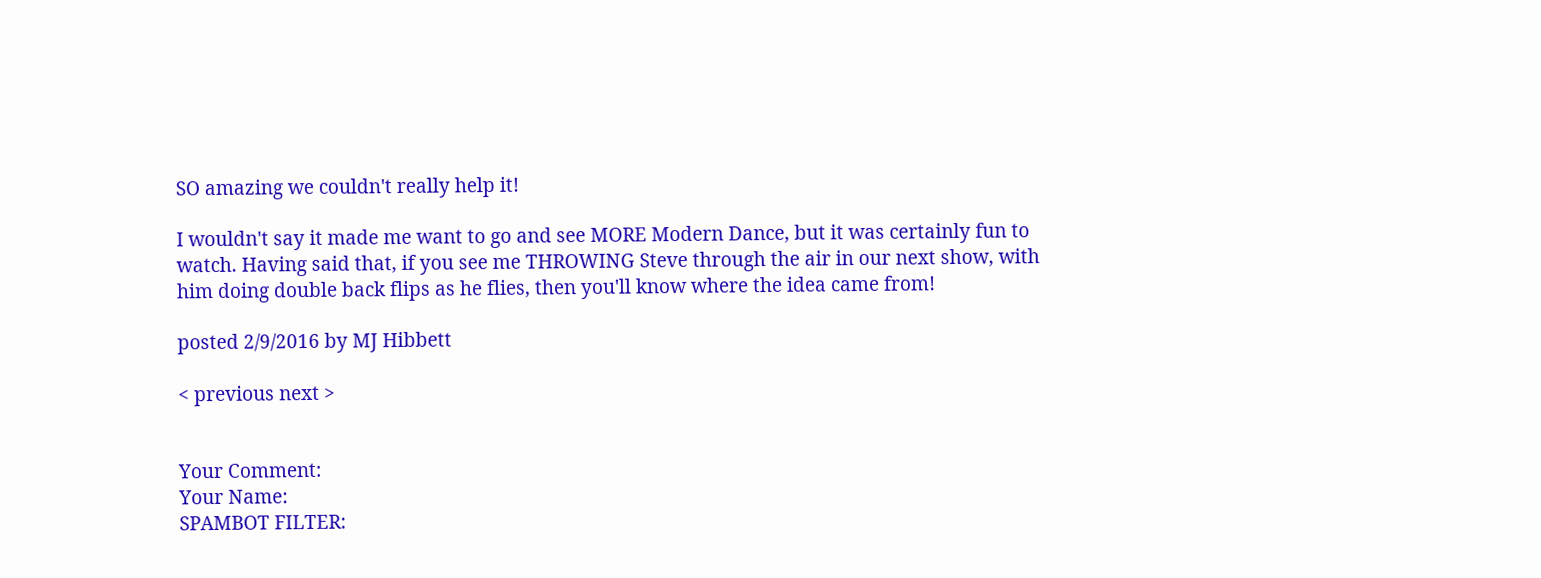SO amazing we couldn't really help it!

I wouldn't say it made me want to go and see MORE Modern Dance, but it was certainly fun to watch. Having said that, if you see me THROWING Steve through the air in our next show, with him doing double back flips as he flies, then you'll know where the idea came from!

posted 2/9/2016 by MJ Hibbett

< previous next >


Your Comment:
Your Name:
SPAMBOT FILTER: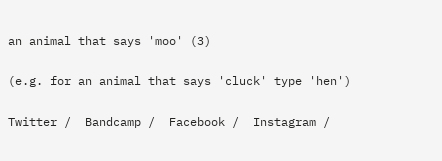an animal that says 'moo' (3)

(e.g. for an animal that says 'cluck' type 'hen')

Twitter /  Bandcamp /  Facebook /  Instagram /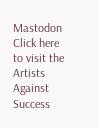Mastodon
Click here to visit the Artists Against Success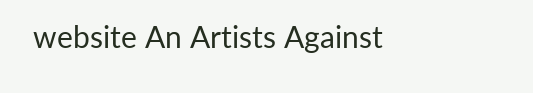website An Artists Against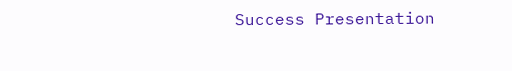Success Presentation